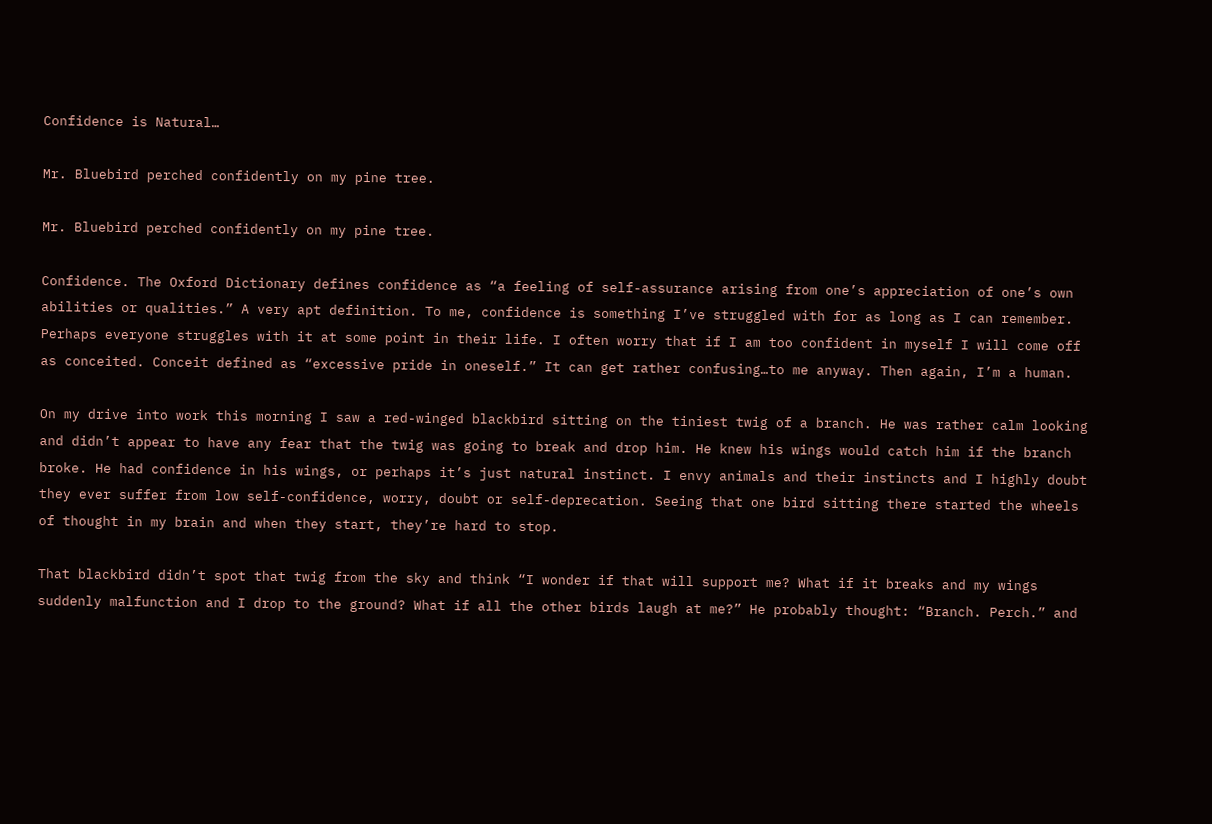Confidence is Natural…

Mr. Bluebird perched confidently on my pine tree.

Mr. Bluebird perched confidently on my pine tree.

Confidence. The Oxford Dictionary defines confidence as “a feeling of self-assurance arising from one’s appreciation of one’s own abilities or qualities.” A very apt definition. To me, confidence is something I’ve struggled with for as long as I can remember. Perhaps everyone struggles with it at some point in their life. I often worry that if I am too confident in myself I will come off as conceited. Conceit defined as “excessive pride in oneself.” It can get rather confusing…to me anyway. Then again, I’m a human.

On my drive into work this morning I saw a red-winged blackbird sitting on the tiniest twig of a branch. He was rather calm looking and didn’t appear to have any fear that the twig was going to break and drop him. He knew his wings would catch him if the branch broke. He had confidence in his wings, or perhaps it’s just natural instinct. I envy animals and their instincts and I highly doubt they ever suffer from low self-confidence, worry, doubt or self-deprecation. Seeing that one bird sitting there started the wheels of thought in my brain and when they start, they’re hard to stop.

That blackbird didn’t spot that twig from the sky and think “I wonder if that will support me? What if it breaks and my wings suddenly malfunction and I drop to the ground? What if all the other birds laugh at me?” He probably thought: “Branch. Perch.” and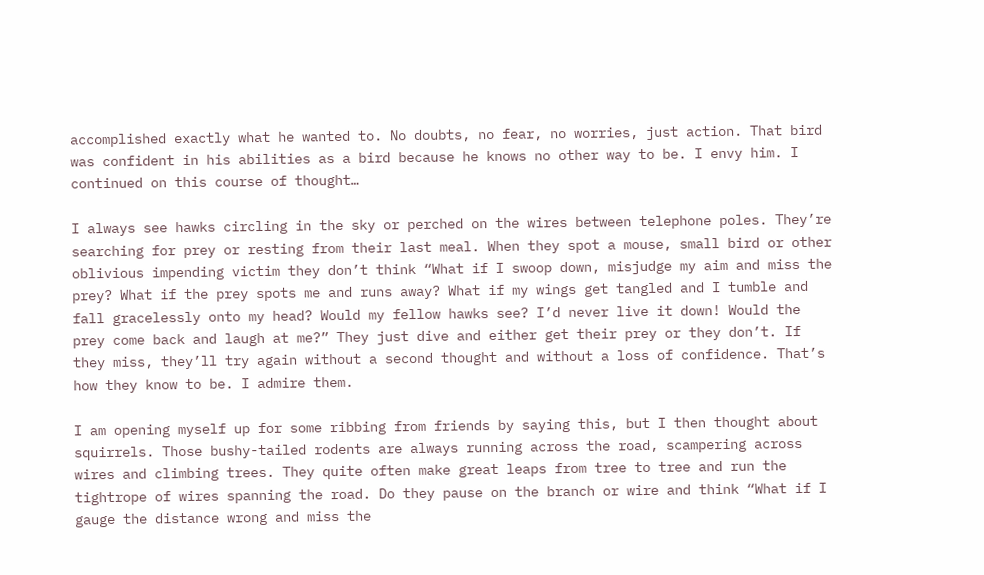accomplished exactly what he wanted to. No doubts, no fear, no worries, just action. That bird was confident in his abilities as a bird because he knows no other way to be. I envy him. I continued on this course of thought…

I always see hawks circling in the sky or perched on the wires between telephone poles. They’re searching for prey or resting from their last meal. When they spot a mouse, small bird or other oblivious impending victim they don’t think “What if I swoop down, misjudge my aim and miss the prey? What if the prey spots me and runs away? What if my wings get tangled and I tumble and fall gracelessly onto my head? Would my fellow hawks see? I’d never live it down! Would the prey come back and laugh at me?” They just dive and either get their prey or they don’t. If they miss, they’ll try again without a second thought and without a loss of confidence. That’s how they know to be. I admire them.

I am opening myself up for some ribbing from friends by saying this, but I then thought about squirrels. Those bushy-tailed rodents are always running across the road, scampering across wires and climbing trees. They quite often make great leaps from tree to tree and run the tightrope of wires spanning the road. Do they pause on the branch or wire and think “What if I gauge the distance wrong and miss the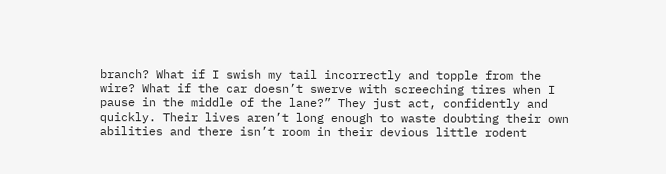branch? What if I swish my tail incorrectly and topple from the wire? What if the car doesn’t swerve with screeching tires when I pause in the middle of the lane?” They just act, confidently and quickly. Their lives aren’t long enough to waste doubting their own abilities and there isn’t room in their devious little rodent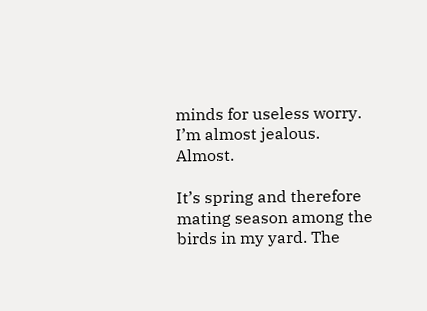minds for useless worry. I’m almost jealous. Almost.

It’s spring and therefore mating season among the birds in my yard. The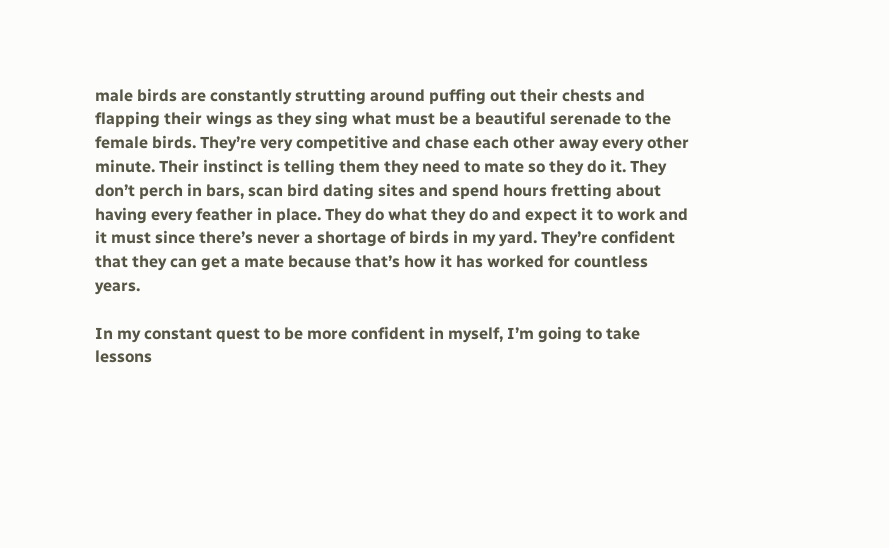male birds are constantly strutting around puffing out their chests and flapping their wings as they sing what must be a beautiful serenade to the female birds. They’re very competitive and chase each other away every other minute. Their instinct is telling them they need to mate so they do it. They don’t perch in bars, scan bird dating sites and spend hours fretting about having every feather in place. They do what they do and expect it to work and it must since there’s never a shortage of birds in my yard. They’re confident that they can get a mate because that’s how it has worked for countless years.

In my constant quest to be more confident in myself, I’m going to take lessons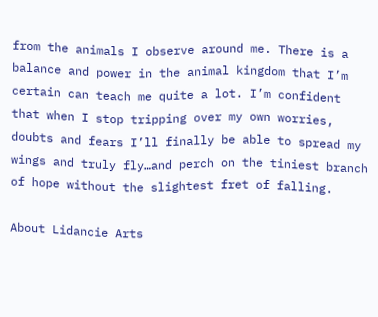from the animals I observe around me. There is a balance and power in the animal kingdom that I’m certain can teach me quite a lot. I’m confident that when I stop tripping over my own worries, doubts and fears I’ll finally be able to spread my wings and truly fly…and perch on the tiniest branch of hope without the slightest fret of falling.

About Lidancie Arts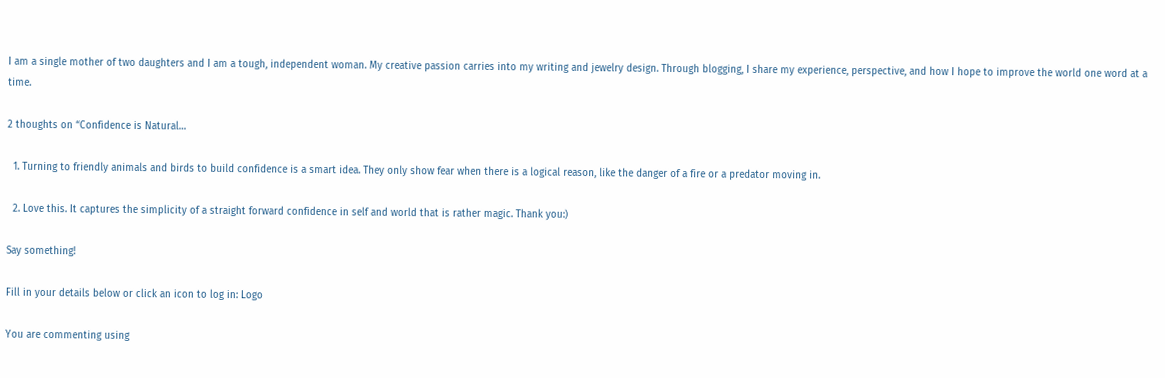I am a single mother of two daughters and I am a tough, independent woman. My creative passion carries into my writing and jewelry design. Through blogging, I share my experience, perspective, and how I hope to improve the world one word at a time.

2 thoughts on “Confidence is Natural…

  1. Turning to friendly animals and birds to build confidence is a smart idea. They only show fear when there is a logical reason, like the danger of a fire or a predator moving in.

  2. Love this. It captures the simplicity of a straight forward confidence in self and world that is rather magic. Thank you:)

Say something!

Fill in your details below or click an icon to log in: Logo

You are commenting using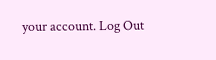your account. Log Out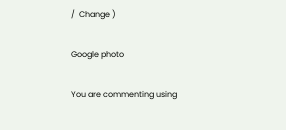/  Change )

Google photo

You are commenting using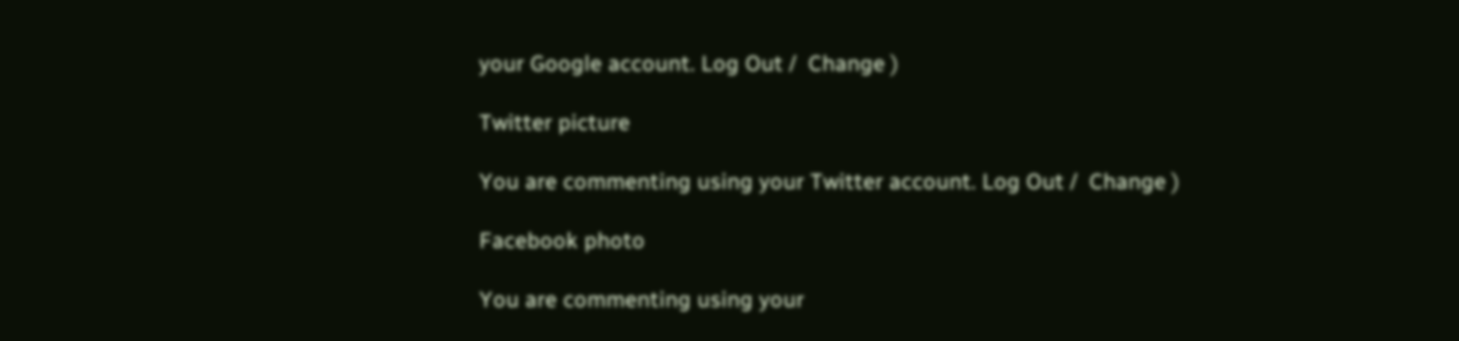your Google account. Log Out /  Change )

Twitter picture

You are commenting using your Twitter account. Log Out /  Change )

Facebook photo

You are commenting using your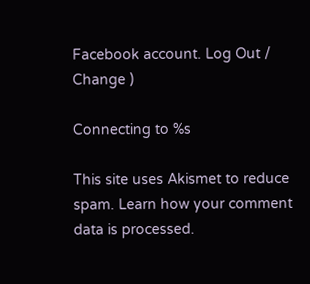Facebook account. Log Out /  Change )

Connecting to %s

This site uses Akismet to reduce spam. Learn how your comment data is processed.